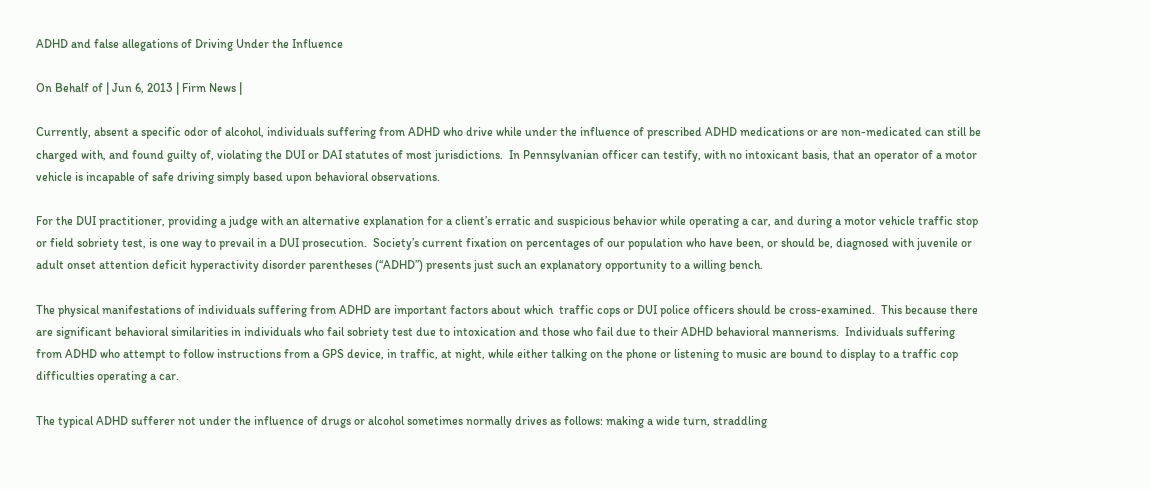ADHD and false allegations of Driving Under the Influence

On Behalf of | Jun 6, 2013 | Firm News |

Currently, absent a specific odor of alcohol, individuals suffering from ADHD who drive while under the influence of prescribed ADHD medications or are non-medicated can still be charged with, and found guilty of, violating the DUI or DAI statutes of most jurisdictions.  In Pennsylvanian officer can testify, with no intoxicant basis, that an operator of a motor vehicle is incapable of safe driving simply based upon behavioral observations.

For the DUI practitioner, providing a judge with an alternative explanation for a client’s erratic and suspicious behavior while operating a car, and during a motor vehicle traffic stop or field sobriety test, is one way to prevail in a DUI prosecution.  Society’s current fixation on percentages of our population who have been, or should be, diagnosed with juvenile or adult onset attention deficit hyperactivity disorder parentheses (“ADHD”) presents just such an explanatory opportunity to a willing bench.

The physical manifestations of individuals suffering from ADHD are important factors about which  traffic cops or DUI police officers should be cross-examined.  This because there are significant behavioral similarities in individuals who fail sobriety test due to intoxication and those who fail due to their ADHD behavioral mannerisms.  Individuals suffering from ADHD who attempt to follow instructions from a GPS device, in traffic, at night, while either talking on the phone or listening to music are bound to display to a traffic cop difficulties operating a car.

The typical ADHD sufferer not under the influence of drugs or alcohol sometimes normally drives as follows: making a wide turn, straddling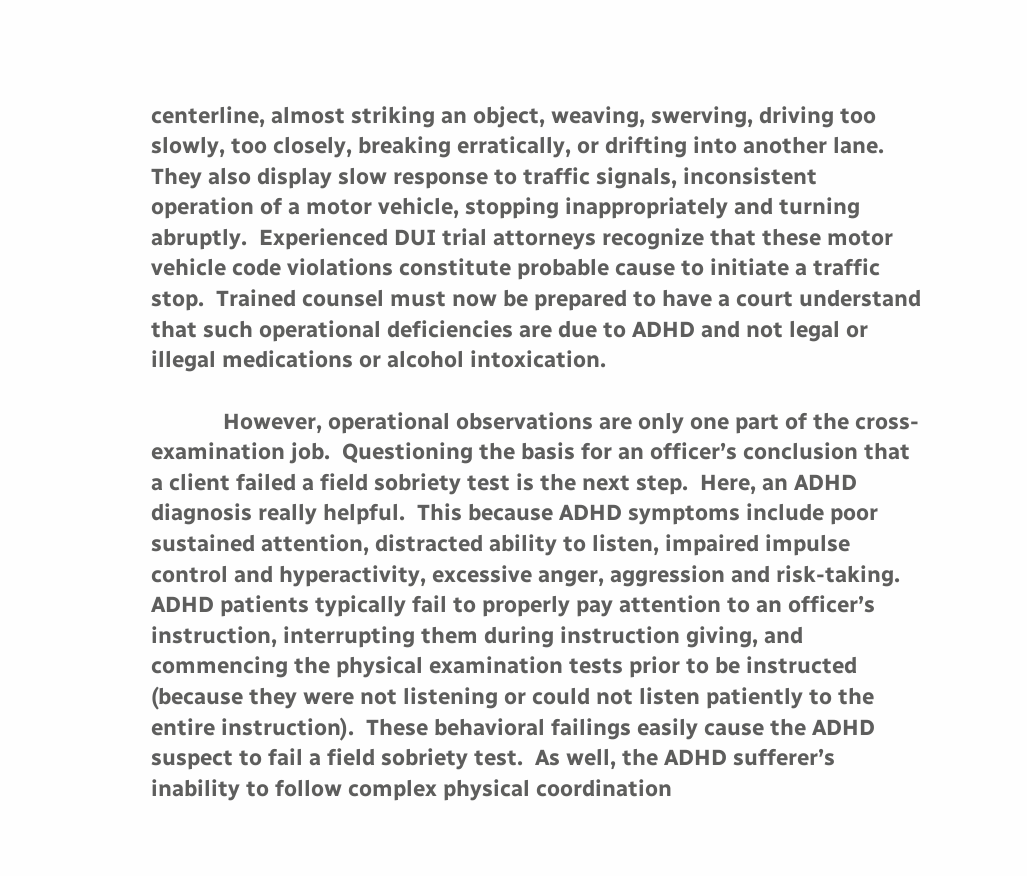centerline, almost striking an object, weaving, swerving, driving too slowly, too closely, breaking erratically, or drifting into another lane.  They also display slow response to traffic signals, inconsistent operation of a motor vehicle, stopping inappropriately and turning abruptly.  Experienced DUI trial attorneys recognize that these motor vehicle code violations constitute probable cause to initiate a traffic stop.  Trained counsel must now be prepared to have a court understand that such operational deficiencies are due to ADHD and not legal or illegal medications or alcohol intoxication.

            However, operational observations are only one part of the cross-examination job.  Questioning the basis for an officer’s conclusion that a client failed a field sobriety test is the next step.  Here, an ADHD diagnosis really helpful.  This because ADHD symptoms include poor sustained attention, distracted ability to listen, impaired impulse control and hyperactivity, excessive anger, aggression and risk-taking.   ADHD patients typically fail to properly pay attention to an officer’s instruction, interrupting them during instruction giving, and commencing the physical examination tests prior to be instructed (because they were not listening or could not listen patiently to the entire instruction).  These behavioral failings easily cause the ADHD suspect to fail a field sobriety test.  As well, the ADHD sufferer’s inability to follow complex physical coordination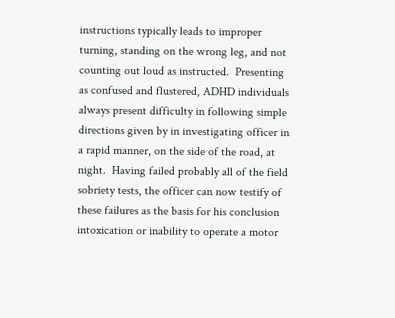instructions typically leads to improper turning, standing on the wrong leg, and not counting out loud as instructed.  Presenting as confused and flustered, ADHD individuals always present difficulty in following simple directions given by in investigating officer in a rapid manner, on the side of the road, at night.  Having failed probably all of the field sobriety tests, the officer can now testify of these failures as the basis for his conclusion intoxication or inability to operate a motor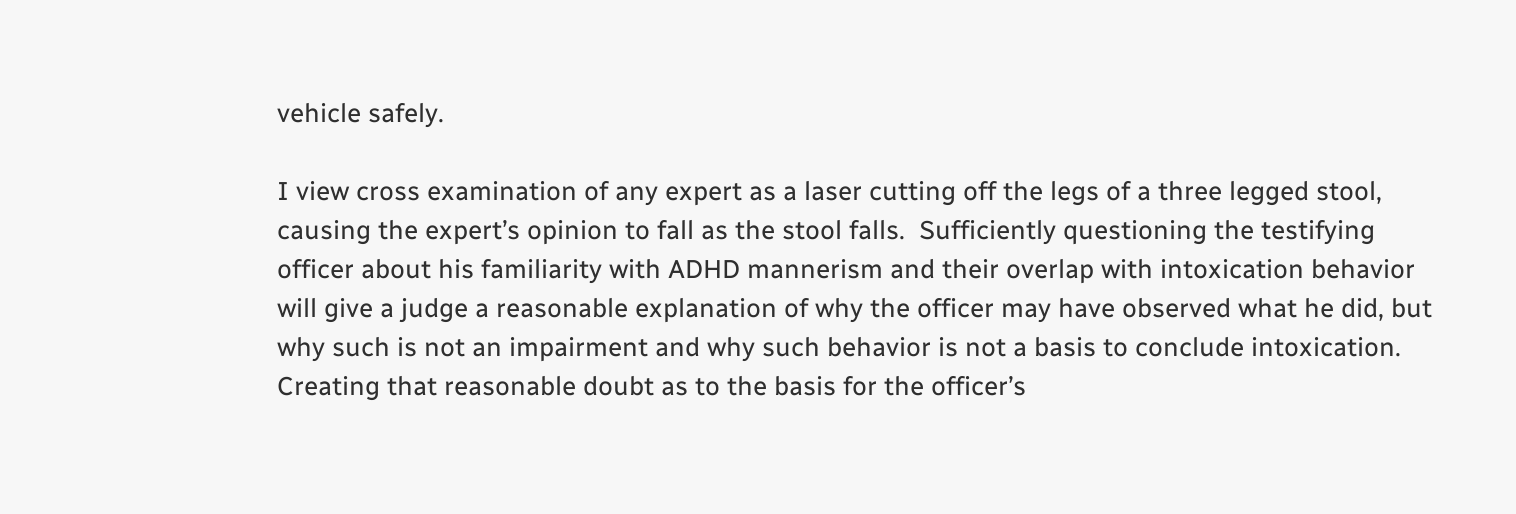vehicle safely.

I view cross examination of any expert as a laser cutting off the legs of a three legged stool, causing the expert’s opinion to fall as the stool falls.  Sufficiently questioning the testifying officer about his familiarity with ADHD mannerism and their overlap with intoxication behavior will give a judge a reasonable explanation of why the officer may have observed what he did, but why such is not an impairment and why such behavior is not a basis to conclude intoxication.  Creating that reasonable doubt as to the basis for the officer’s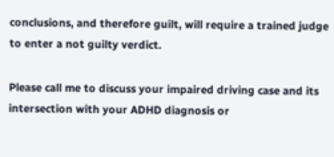conclusions, and therefore guilt, will require a trained judge to enter a not guilty verdict.

Please call me to discuss your impaired driving case and its intersection with your ADHD diagnosis or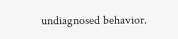undiagnosed behavior.